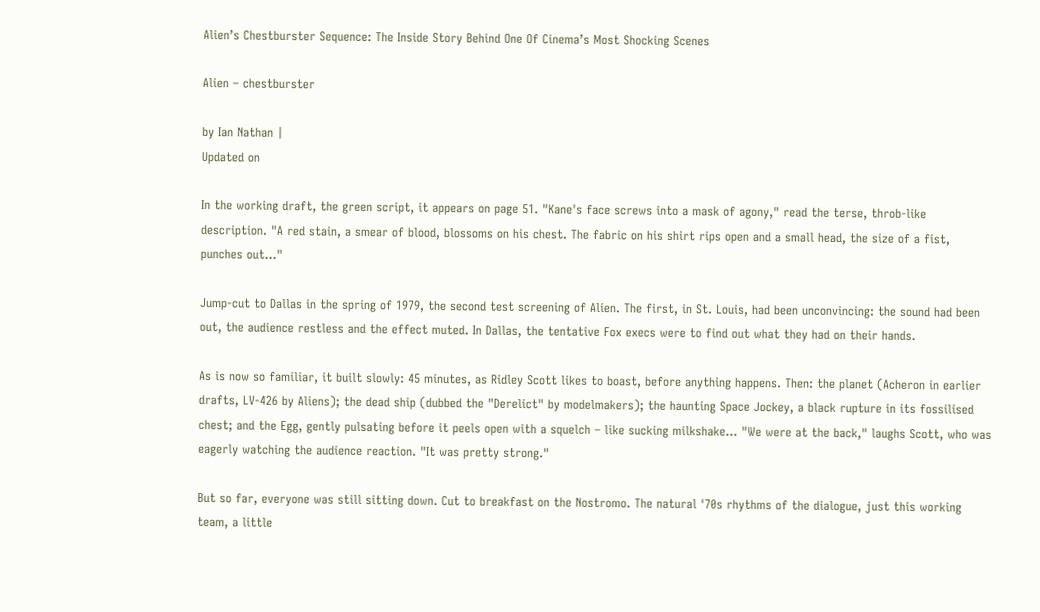Alien’s Chestburster Sequence: The Inside Story Behind One Of Cinema’s Most Shocking Scenes

Alien – chestburster

by Ian Nathan |
Updated on

In the working draft, the green script, it appears on page 51. "Kane's face screws into a mask of agony," read the terse, throb-like description. "A red stain, a smear of blood, blossoms on his chest. The fabric on his shirt rips open and a small head, the size of a fist, punches out…"

Jump-cut to Dallas in the spring of 1979, the second test screening of Alien. The first, in St. Louis, had been unconvincing: the sound had been out, the audience restless and the effect muted. In Dallas, the tentative Fox execs were to find out what they had on their hands.

As is now so familiar, it built slowly: 45 minutes, as Ridley Scott likes to boast, before anything happens. Then: the planet (Acheron in earlier drafts, LV-426 by Aliens); the dead ship (dubbed the "Derelict" by modelmakers); the haunting Space Jockey, a black rupture in its fossilised chest; and the Egg, gently pulsating before it peels open with a squelch – like sucking milkshake… "We were at the back," laughs Scott, who was eagerly watching the audience reaction. "It was pretty strong."

But so far, everyone was still sitting down. Cut to breakfast on the Nostromo. The natural '70s rhythms of the dialogue, just this working team, a little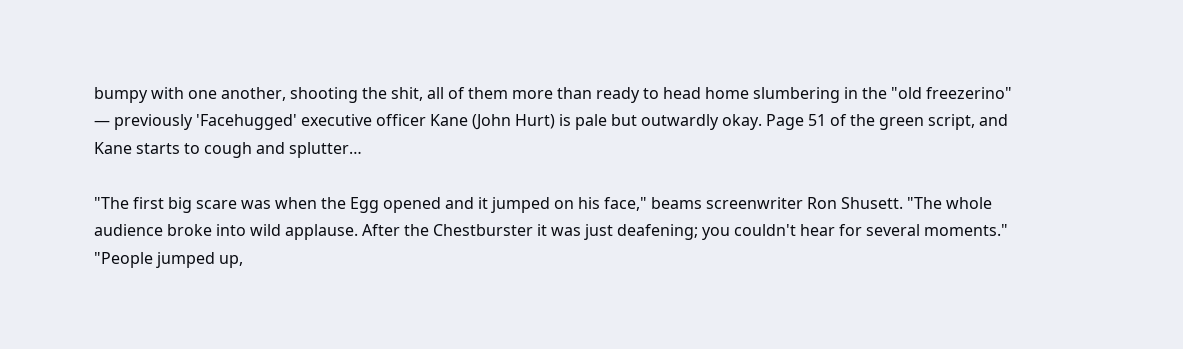bumpy with one another, shooting the shit, all of them more than ready to head home slumbering in the "old freezerino" — previously 'Facehugged' executive officer Kane (John Hurt) is pale but outwardly okay. Page 51 of the green script, and Kane starts to cough and splutter…

"The first big scare was when the Egg opened and it jumped on his face," beams screenwriter Ron Shusett. "The whole audience broke into wild applause. After the Chestburster it was just deafening; you couldn't hear for several moments." "People jumped up,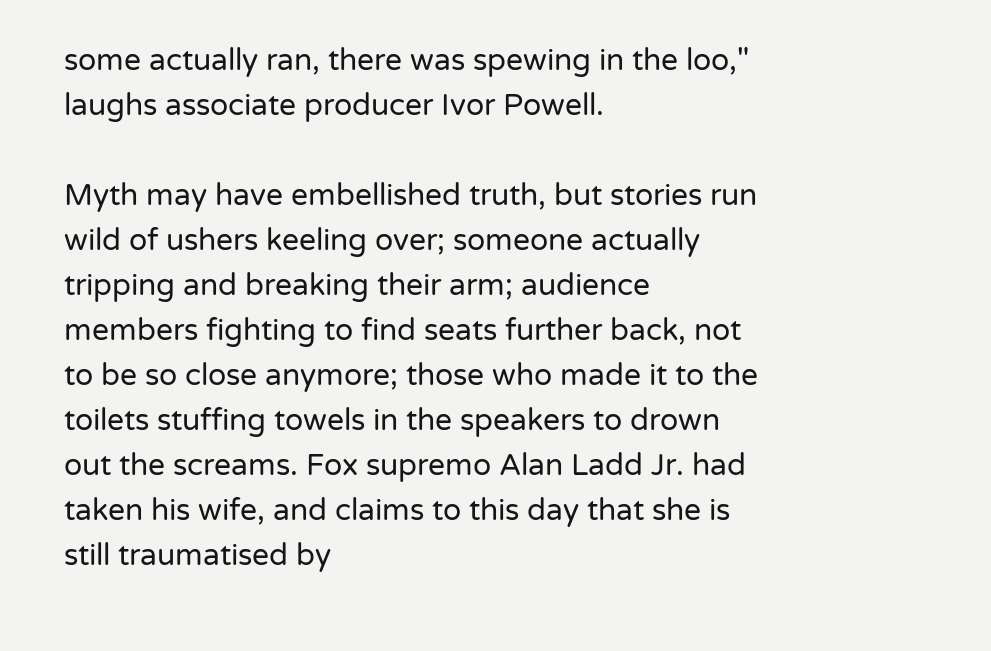some actually ran, there was spewing in the loo," laughs associate producer Ivor Powell.

Myth may have embellished truth, but stories run wild of ushers keeling over; someone actually tripping and breaking their arm; audience members fighting to find seats further back, not to be so close anymore; those who made it to the toilets stuffing towels in the speakers to drown out the screams. Fox supremo Alan Ladd Jr. had taken his wife, and claims to this day that she is still traumatised by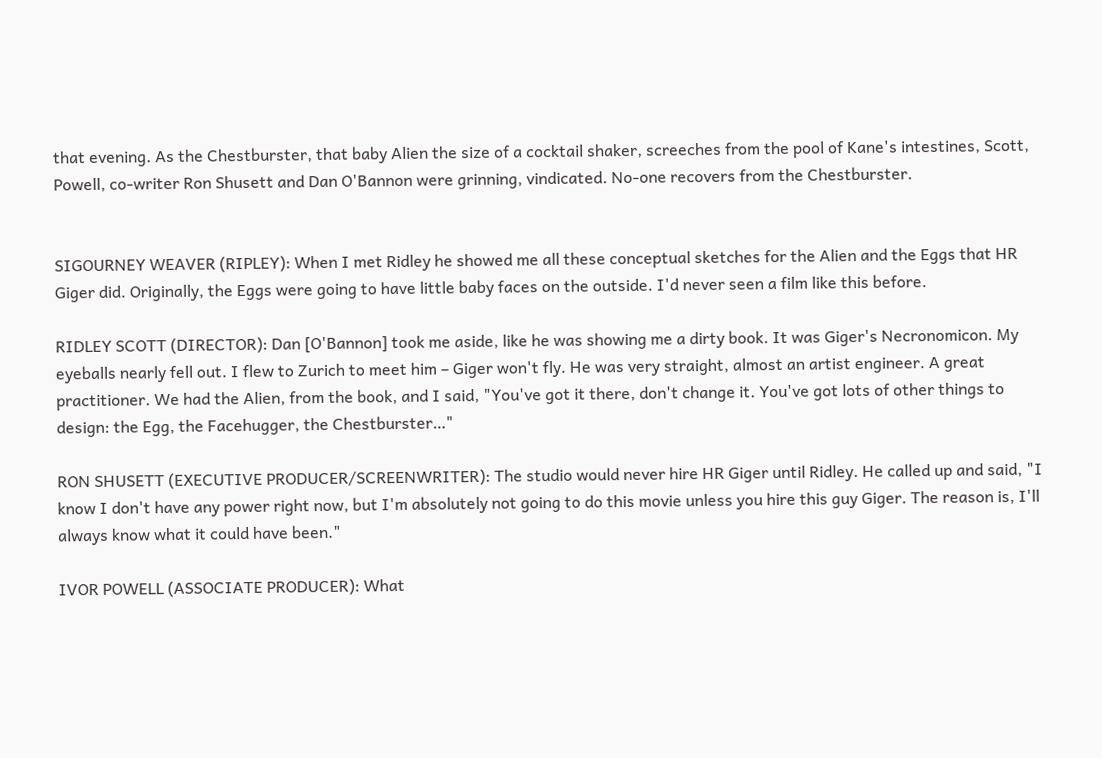that evening. As the Chestburster, that baby Alien the size of a cocktail shaker, screeches from the pool of Kane's intestines, Scott, Powell, co-writer Ron Shusett and Dan O'Bannon were grinning, vindicated. No-one recovers from the Chestburster.


SIGOURNEY WEAVER (RIPLEY): When I met Ridley he showed me all these conceptual sketches for the Alien and the Eggs that HR Giger did. Originally, the Eggs were going to have little baby faces on the outside. I'd never seen a film like this before.

RIDLEY SCOTT (DIRECTOR): Dan [O'Bannon] took me aside, like he was showing me a dirty book. It was Giger's Necronomicon. My eyeballs nearly fell out. I flew to Zurich to meet him – Giger won't fly. He was very straight, almost an artist engineer. A great practitioner. We had the Alien, from the book, and I said, "You've got it there, don't change it. You've got lots of other things to design: the Egg, the Facehugger, the Chestburster…"

RON SHUSETT (EXECUTIVE PRODUCER/SCREENWRITER): The studio would never hire HR Giger until Ridley. He called up and said, "I know I don't have any power right now, but I'm absolutely not going to do this movie unless you hire this guy Giger. The reason is, I'll always know what it could have been."

IVOR POWELL (ASSOCIATE PRODUCER): What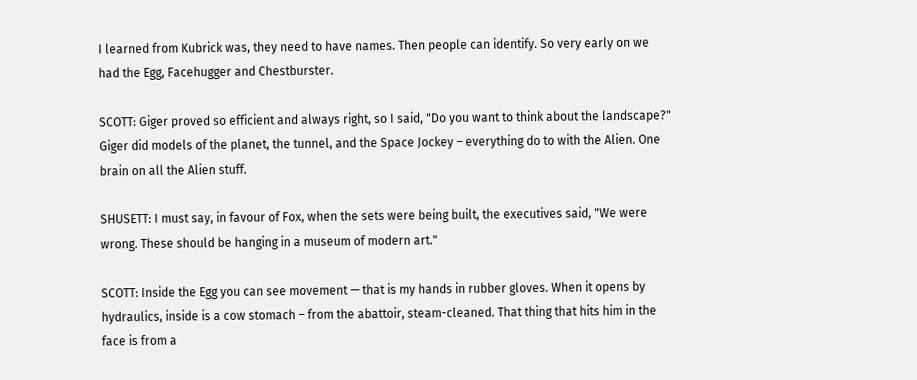I learned from Kubrick was, they need to have names. Then people can identify. So very early on we had the Egg, Facehugger and Chestburster.

SCOTT: Giger proved so efficient and always right, so I said, "Do you want to think about the landscape?" Giger did models of the planet, the tunnel, and the Space Jockey – everything do to with the Alien. One brain on all the Alien stuff.

SHUSETT: I must say, in favour of Fox, when the sets were being built, the executives said, "We were wrong. These should be hanging in a museum of modern art."

SCOTT: Inside the Egg you can see movement — that is my hands in rubber gloves. When it opens by hydraulics, inside is a cow stomach – from the abattoir, steam-cleaned. That thing that hits him in the face is from a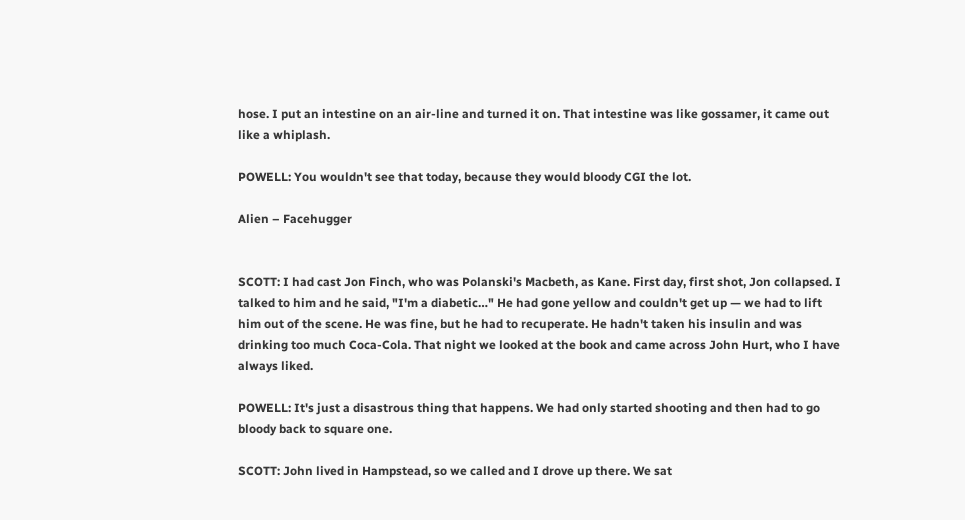hose. I put an intestine on an air-line and turned it on. That intestine was like gossamer, it came out like a whiplash.

POWELL: You wouldn't see that today, because they would bloody CGI the lot.

Alien – Facehugger


SCOTT: I had cast Jon Finch, who was Polanski's Macbeth, as Kane. First day, first shot, Jon collapsed. I talked to him and he said, "I'm a diabetic…" He had gone yellow and couldn't get up — we had to lift him out of the scene. He was fine, but he had to recuperate. He hadn't taken his insulin and was drinking too much Coca-Cola. That night we looked at the book and came across John Hurt, who I have always liked.

POWELL: It's just a disastrous thing that happens. We had only started shooting and then had to go bloody back to square one.

SCOTT: John lived in Hampstead, so we called and I drove up there. We sat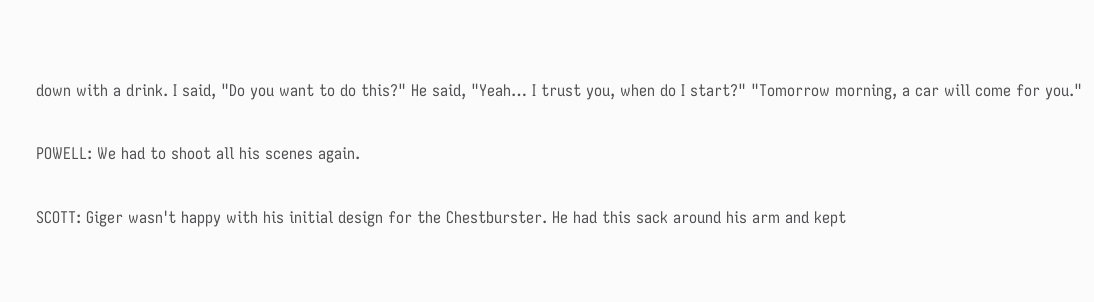down with a drink. I said, "Do you want to do this?" He said, "Yeah… I trust you, when do I start?" "Tomorrow morning, a car will come for you."

POWELL: We had to shoot all his scenes again.

SCOTT: Giger wasn't happy with his initial design for the Chestburster. He had this sack around his arm and kept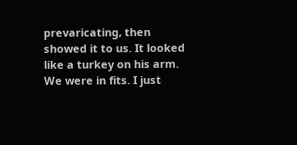prevaricating, then showed it to us. It looked like a turkey on his arm. We were in fits. I just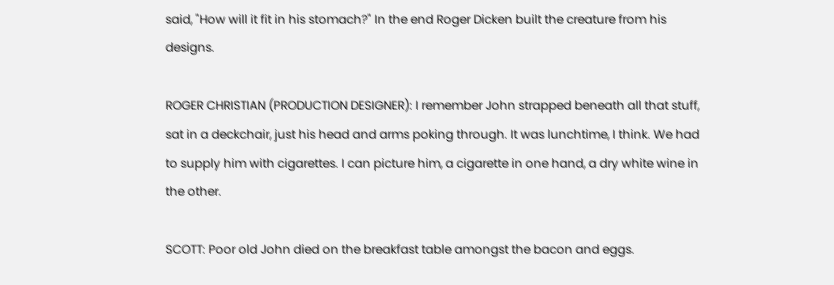said, "How will it fit in his stomach?" In the end Roger Dicken built the creature from his designs.

ROGER CHRISTIAN (PRODUCTION DESIGNER): I remember John strapped beneath all that stuff, sat in a deckchair, just his head and arms poking through. It was lunchtime, I think. We had to supply him with cigarettes. I can picture him, a cigarette in one hand, a dry white wine in the other.

SCOTT: Poor old John died on the breakfast table amongst the bacon and eggs.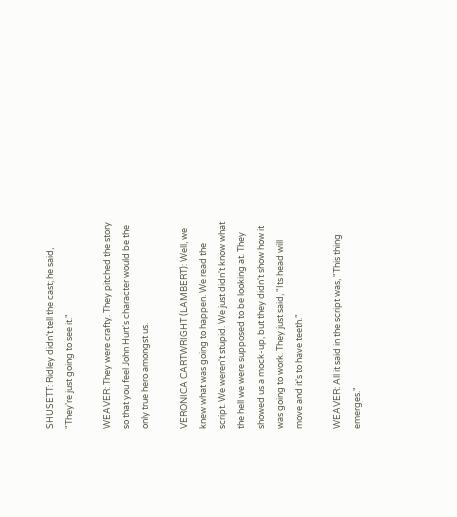SHUSETT: Ridley didn't tell the cast; he said, "They're just going to see it."

WEAVER: They were crafty. They pitched the story so that you feel John Hurt's character would be the only true hero amongst us.

VERONICA CARTWRIGHT (LAMBERT): Well, we knew what was going to happen. We read the script. We weren't stupid. We just didn't know what the hell we were supposed to be looking at. They showed us a mock-up, but they didn't show how it was going to work. They just said, "Its head will move and it's to have teeth."

WEAVER: All it said in the script was, "This thing emerges."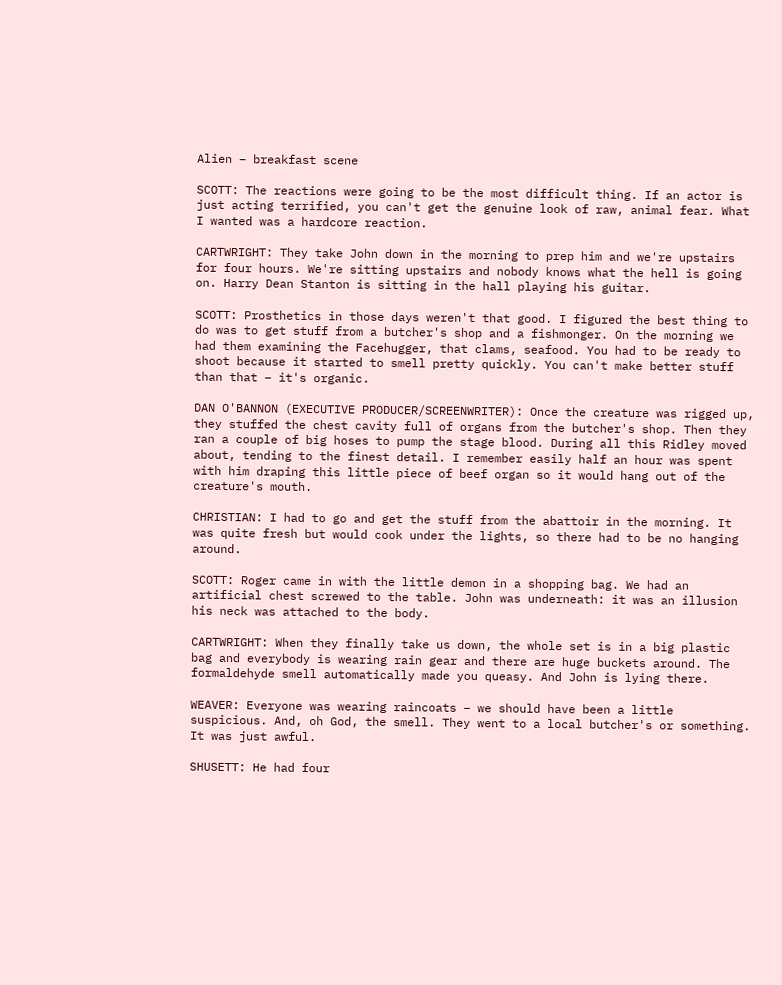Alien – breakfast scene

SCOTT: The reactions were going to be the most difficult thing. If an actor is just acting terrified, you can't get the genuine look of raw, animal fear. What I wanted was a hardcore reaction.

CARTWRIGHT: They take John down in the morning to prep him and we're upstairs for four hours. We're sitting upstairs and nobody knows what the hell is going on. Harry Dean Stanton is sitting in the hall playing his guitar.

SCOTT: Prosthetics in those days weren't that good. I figured the best thing to do was to get stuff from a butcher's shop and a fishmonger. On the morning we had them examining the Facehugger, that clams, seafood. You had to be ready to shoot because it started to smell pretty quickly. You can't make better stuff than that – it's organic.

DAN O'BANNON (EXECUTIVE PRODUCER/SCREENWRITER): Once the creature was rigged up, they stuffed the chest cavity full of organs from the butcher's shop. Then they ran a couple of big hoses to pump the stage blood. During all this Ridley moved about, tending to the finest detail. I remember easily half an hour was spent with him draping this little piece of beef organ so it would hang out of the creature's mouth.

CHRISTIAN: I had to go and get the stuff from the abattoir in the morning. It was quite fresh but would cook under the lights, so there had to be no hanging around.

SCOTT: Roger came in with the little demon in a shopping bag. We had an artificial chest screwed to the table. John was underneath: it was an illusion his neck was attached to the body.

CARTWRIGHT: When they finally take us down, the whole set is in a big plastic bag and everybody is wearing rain gear and there are huge buckets around. The formaldehyde smell automatically made you queasy. And John is lying there.

WEAVER: Everyone was wearing raincoats – we should have been a little suspicious. And, oh God, the smell. They went to a local butcher's or something. It was just awful.

SHUSETT: He had four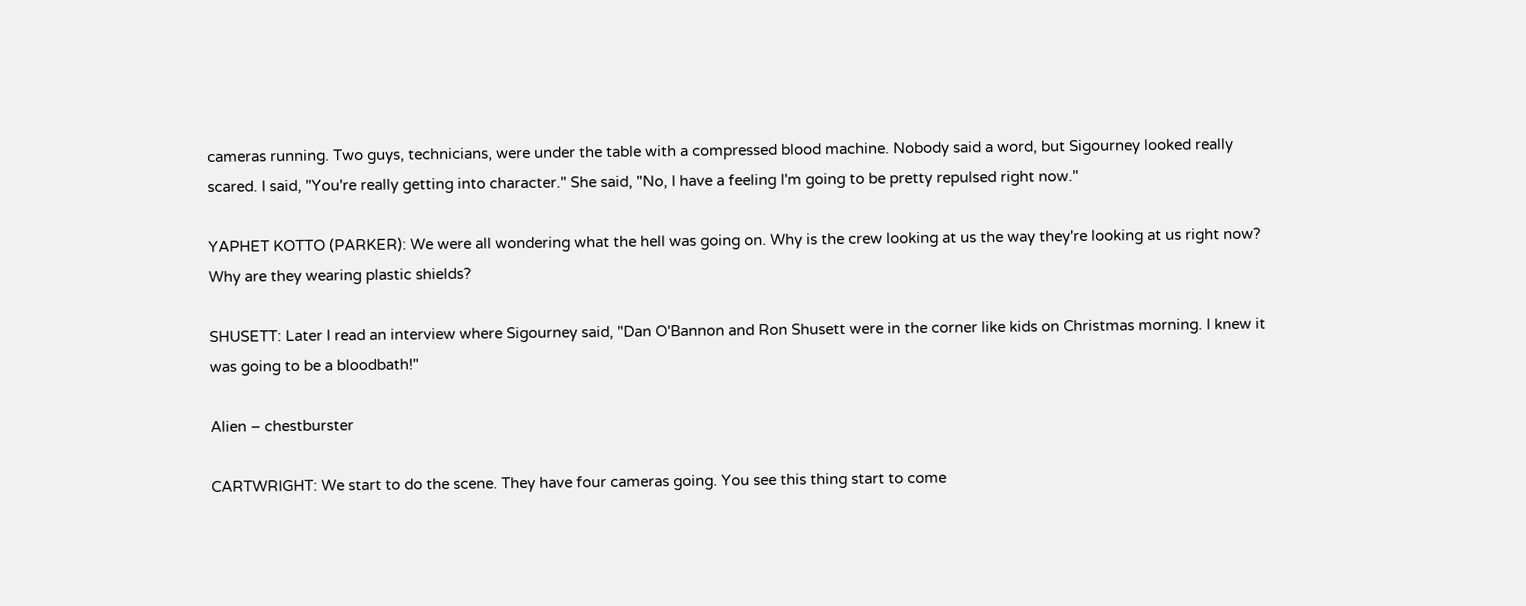cameras running. Two guys, technicians, were under the table with a compressed blood machine. Nobody said a word, but Sigourney looked really scared. I said, "You're really getting into character." She said, "No, I have a feeling I'm going to be pretty repulsed right now."

YAPHET KOTTO (PARKER): We were all wondering what the hell was going on. Why is the crew looking at us the way they're looking at us right now? Why are they wearing plastic shields?

SHUSETT: Later I read an interview where Sigourney said, "Dan O'Bannon and Ron Shusett were in the corner like kids on Christmas morning. I knew it was going to be a bloodbath!"

Alien – chestburster

CARTWRIGHT: We start to do the scene. They have four cameras going. You see this thing start to come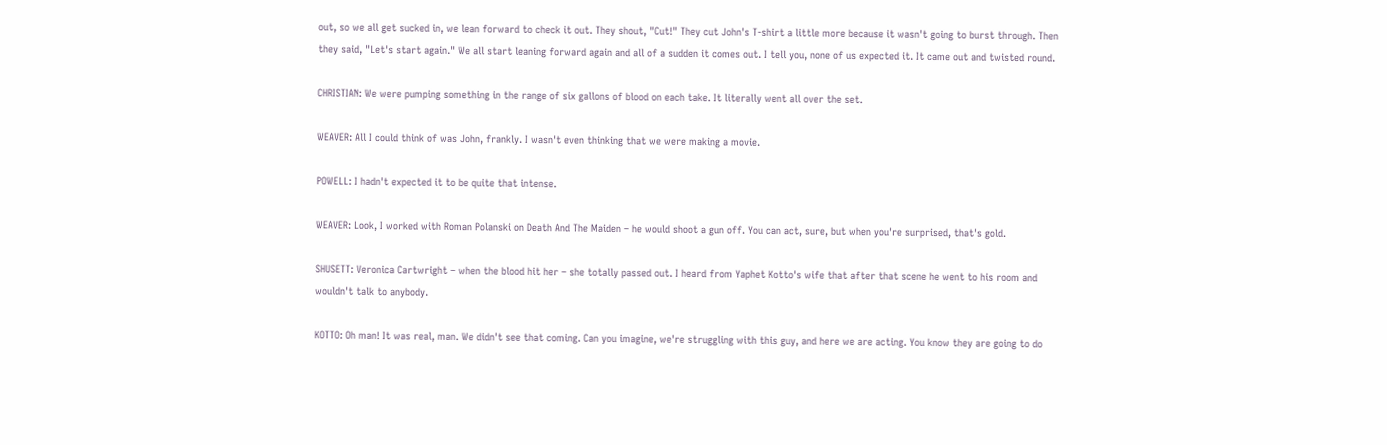out, so we all get sucked in, we lean forward to check it out. They shout, "Cut!" They cut John's T-shirt a little more because it wasn't going to burst through. Then they said, "Let's start again." We all start leaning forward again and all of a sudden it comes out. I tell you, none of us expected it. It came out and twisted round.

CHRISTIAN: We were pumping something in the range of six gallons of blood on each take. It literally went all over the set.

WEAVER: All I could think of was John, frankly. I wasn't even thinking that we were making a movie.

POWELL: I hadn't expected it to be quite that intense.

WEAVER: Look, I worked with Roman Polanski on Death And The Maiden – he would shoot a gun off. You can act, sure, but when you're surprised, that's gold.

SHUSETT: Veronica Cartwright – when the blood hit her – she totally passed out. I heard from Yaphet Kotto's wife that after that scene he went to his room and wouldn't talk to anybody.

KOTTO: Oh man! It was real, man. We didn't see that coming. Can you imagine, we're struggling with this guy, and here we are acting. You know they are going to do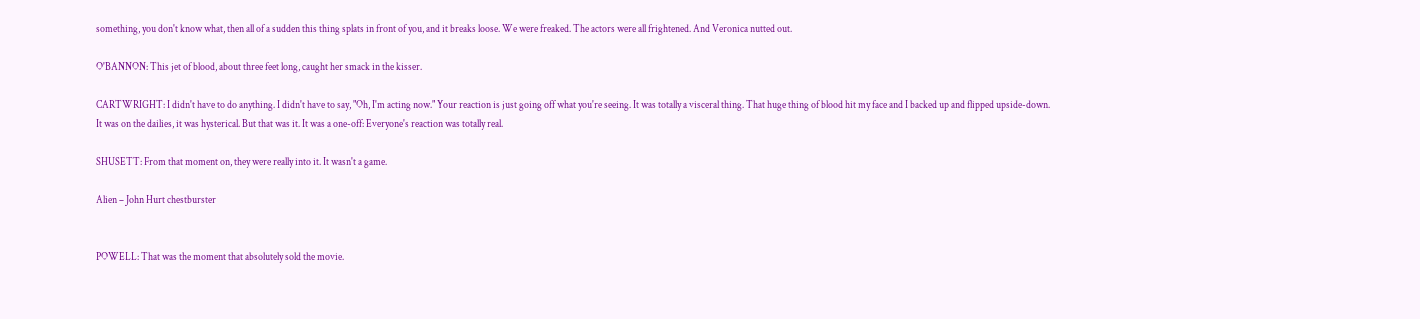something, you don't know what, then all of a sudden this thing splats in front of you, and it breaks loose. We were freaked. The actors were all frightened. And Veronica nutted out.

O'BANNON: This jet of blood, about three feet long, caught her smack in the kisser.

CARTWRIGHT: I didn't have to do anything. I didn't have to say, "Oh, I'm acting now." Your reaction is just going off what you're seeing. It was totally a visceral thing. That huge thing of blood hit my face and I backed up and flipped upside-down. It was on the dailies, it was hysterical. But that was it. It was a one-off: Everyone's reaction was totally real.

SHUSETT: From that moment on, they were really into it. It wasn't a game.

Alien – John Hurt chestburster


POWELL: That was the moment that absolutely sold the movie.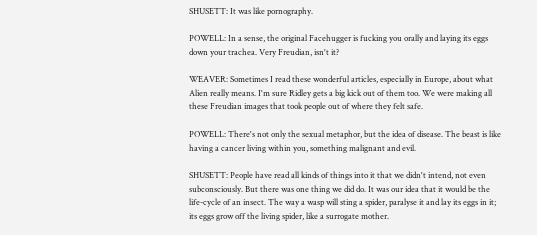SHUSETT: It was like pornography.

POWELL: In a sense, the original Facehugger is fucking you orally and laying its eggs down your trachea. Very Freudian, isn't it?

WEAVER: Sometimes I read these wonderful articles, especially in Europe, about what Alien really means. I'm sure Ridley gets a big kick out of them too. We were making all these Freudian images that took people out of where they felt safe.

POWELL: There's not only the sexual metaphor, but the idea of disease. The beast is like having a cancer living within you, something malignant and evil.

SHUSETT: People have read all kinds of things into it that we didn't intend, not even subconsciously. But there was one thing we did do. It was our idea that it would be the life-cycle of an insect. The way a wasp will sting a spider, paralyse it and lay its eggs in it; its eggs grow off the living spider, like a surrogate mother.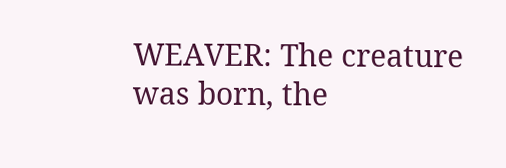WEAVER: The creature was born, the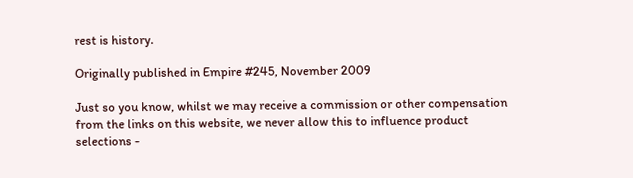rest is history.

Originally published in Empire #245, November 2009

Just so you know, whilst we may receive a commission or other compensation from the links on this website, we never allow this to influence product selections -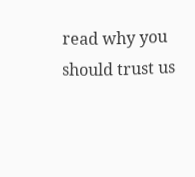read why you should trust us